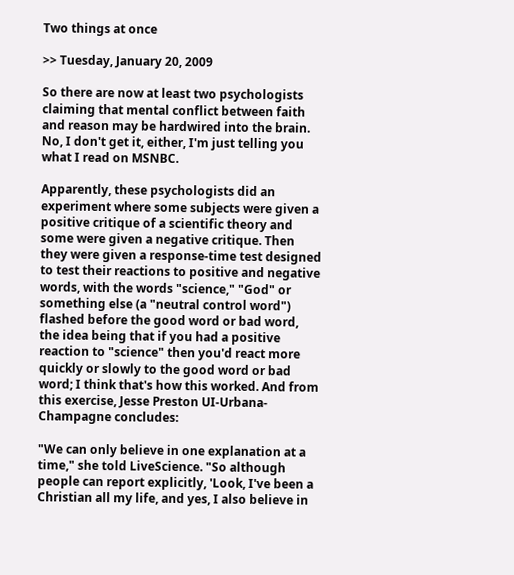Two things at once

>> Tuesday, January 20, 2009

So there are now at least two psychologists claiming that mental conflict between faith and reason may be hardwired into the brain. No, I don't get it, either, I'm just telling you what I read on MSNBC.

Apparently, these psychologists did an experiment where some subjects were given a positive critique of a scientific theory and some were given a negative critique. Then they were given a response-time test designed to test their reactions to positive and negative words, with the words "science," "God" or something else (a "neutral control word") flashed before the good word or bad word, the idea being that if you had a positive reaction to "science" then you'd react more quickly or slowly to the good word or bad word; I think that's how this worked. And from this exercise, Jesse Preston UI-Urbana-Champagne concludes:

"We can only believe in one explanation at a time," she told LiveScience. "So although people can report explicitly, 'Look, I've been a Christian all my life, and yes, I also believe in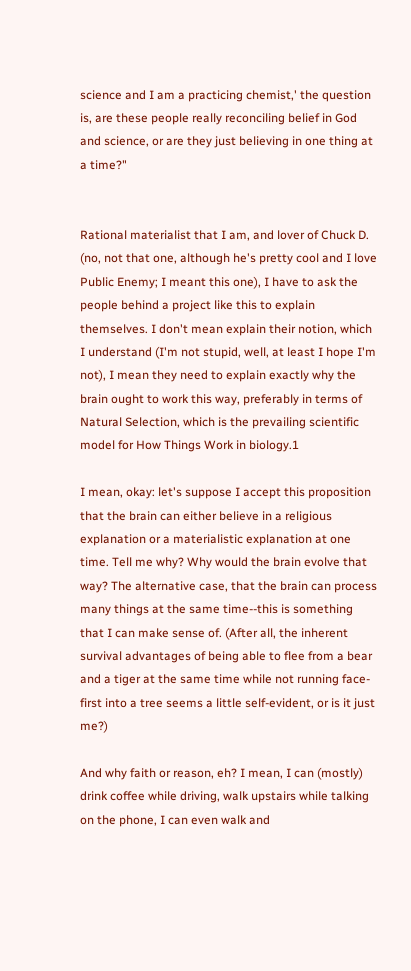science and I am a practicing chemist,' the question is, are these people really reconciling belief in God and science, or are they just believing in one thing at a time?"


Rational materialist that I am, and lover of Chuck D. (no, not that one, although he's pretty cool and I love Public Enemy; I meant this one), I have to ask the people behind a project like this to explain themselves. I don't mean explain their notion, which I understand (I'm not stupid, well, at least I hope I'm not), I mean they need to explain exactly why the brain ought to work this way, preferably in terms of Natural Selection, which is the prevailing scientific model for How Things Work in biology.1

I mean, okay: let's suppose I accept this proposition that the brain can either believe in a religious explanation or a materialistic explanation at one time. Tell me why? Why would the brain evolve that way? The alternative case, that the brain can process many things at the same time--this is something that I can make sense of. (After all, the inherent survival advantages of being able to flee from a bear and a tiger at the same time while not running face-first into a tree seems a little self-evident, or is it just me?)

And why faith or reason, eh? I mean, I can (mostly) drink coffee while driving, walk upstairs while talking on the phone, I can even walk and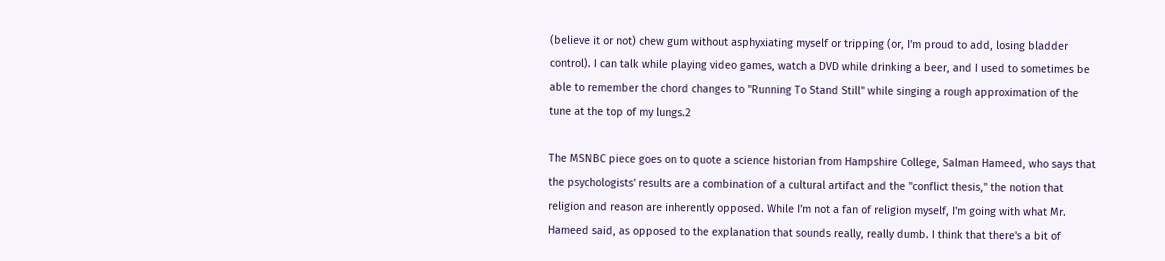(believe it or not) chew gum without asphyxiating myself or tripping (or, I'm proud to add, losing bladder control). I can talk while playing video games, watch a DVD while drinking a beer, and I used to sometimes be able to remember the chord changes to "Running To Stand Still" while singing a rough approximation of the tune at the top of my lungs.2

The MSNBC piece goes on to quote a science historian from Hampshire College, Salman Hameed, who says that the psychologists' results are a combination of a cultural artifact and the "conflict thesis," the notion that religion and reason are inherently opposed. While I'm not a fan of religion myself, I'm going with what Mr. Hameed said, as opposed to the explanation that sounds really, really dumb. I think that there's a bit of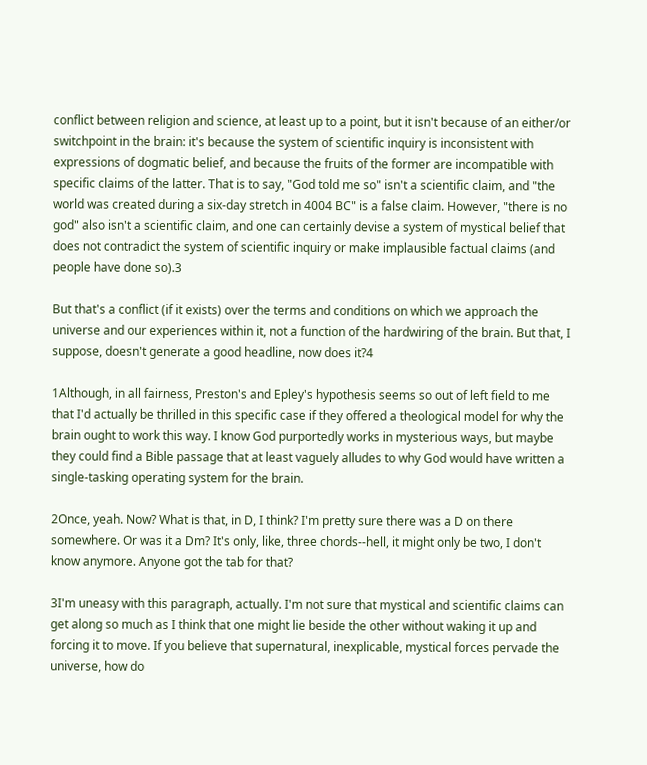conflict between religion and science, at least up to a point, but it isn't because of an either/or switchpoint in the brain: it's because the system of scientific inquiry is inconsistent with expressions of dogmatic belief, and because the fruits of the former are incompatible with specific claims of the latter. That is to say, "God told me so" isn't a scientific claim, and "the world was created during a six-day stretch in 4004 BC" is a false claim. However, "there is no god" also isn't a scientific claim, and one can certainly devise a system of mystical belief that does not contradict the system of scientific inquiry or make implausible factual claims (and people have done so).3

But that's a conflict (if it exists) over the terms and conditions on which we approach the universe and our experiences within it, not a function of the hardwiring of the brain. But that, I suppose, doesn't generate a good headline, now does it?4

1Although, in all fairness, Preston's and Epley's hypothesis seems so out of left field to me that I'd actually be thrilled in this specific case if they offered a theological model for why the brain ought to work this way. I know God purportedly works in mysterious ways, but maybe they could find a Bible passage that at least vaguely alludes to why God would have written a single-tasking operating system for the brain.

2Once, yeah. Now? What is that, in D, I think? I'm pretty sure there was a D on there somewhere. Or was it a Dm? It's only, like, three chords--hell, it might only be two, I don't know anymore. Anyone got the tab for that?

3I'm uneasy with this paragraph, actually. I'm not sure that mystical and scientific claims can get along so much as I think that one might lie beside the other without waking it up and forcing it to move. If you believe that supernatural, inexplicable, mystical forces pervade the universe, how do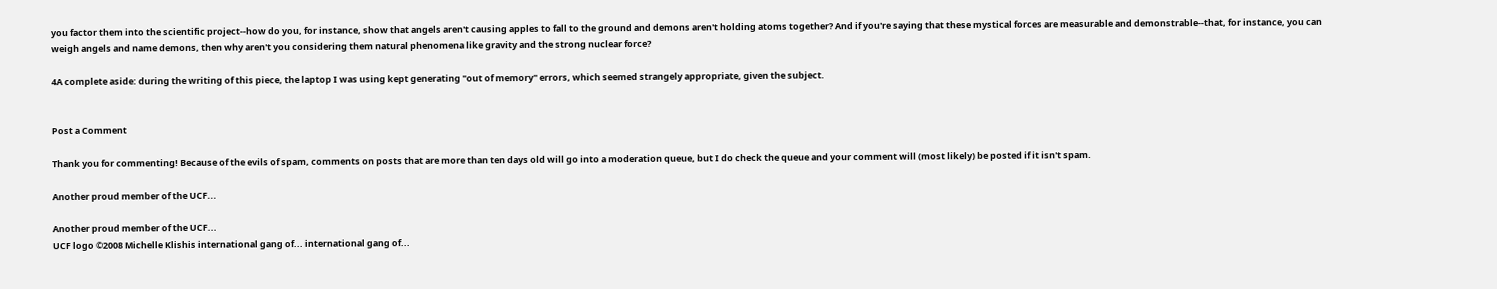you factor them into the scientific project--how do you, for instance, show that angels aren't causing apples to fall to the ground and demons aren't holding atoms together? And if you're saying that these mystical forces are measurable and demonstrable--that, for instance, you can weigh angels and name demons, then why aren't you considering them natural phenomena like gravity and the strong nuclear force?

4A complete aside: during the writing of this piece, the laptop I was using kept generating "out of memory" errors, which seemed strangely appropriate, given the subject.


Post a Comment

Thank you for commenting! Because of the evils of spam, comments on posts that are more than ten days old will go into a moderation queue, but I do check the queue and your comment will (most likely) be posted if it isn't spam.

Another proud member of the UCF...

Another proud member of the UCF...
UCF logo ©2008 Michelle Klishis international gang of... international gang of...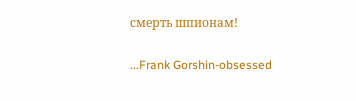смерть шпионам!

...Frank Gorshin-obsessed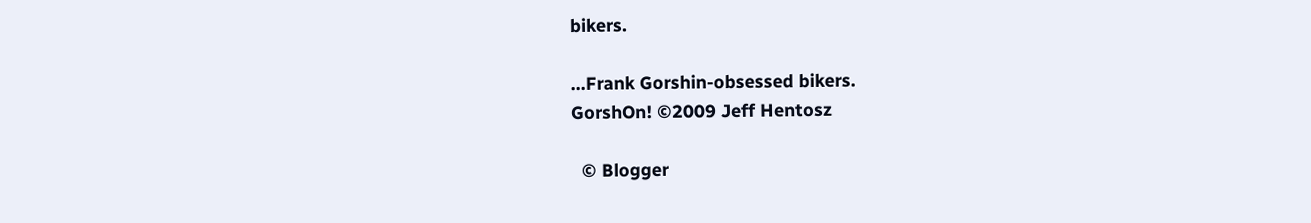bikers.

...Frank Gorshin-obsessed bikers.
GorshOn! ©2009 Jeff Hentosz

  © Blogger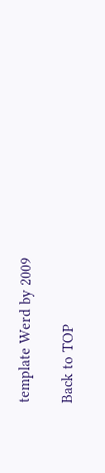template Werd by 2009

Back to TOP